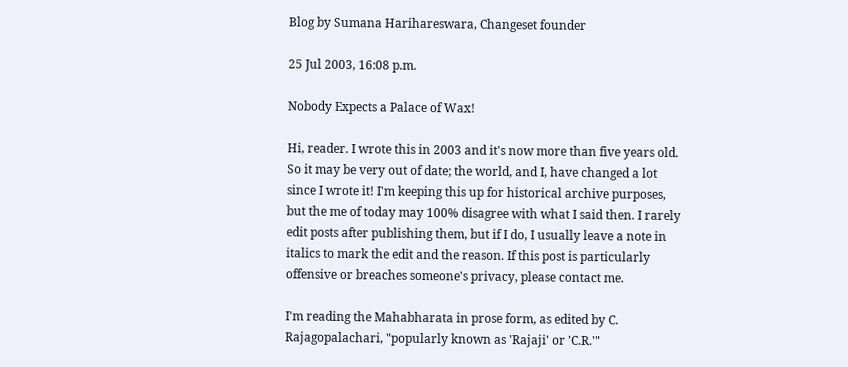Blog by Sumana Harihareswara, Changeset founder

25 Jul 2003, 16:08 p.m.

Nobody Expects a Palace of Wax!

Hi, reader. I wrote this in 2003 and it's now more than five years old. So it may be very out of date; the world, and I, have changed a lot since I wrote it! I'm keeping this up for historical archive purposes, but the me of today may 100% disagree with what I said then. I rarely edit posts after publishing them, but if I do, I usually leave a note in italics to mark the edit and the reason. If this post is particularly offensive or breaches someone's privacy, please contact me.

I'm reading the Mahabharata in prose form, as edited by C. Rajagopalachari, "popularly known as 'Rajaji' or 'C.R.'"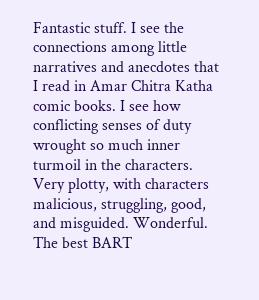Fantastic stuff. I see the connections among little narratives and anecdotes that I read in Amar Chitra Katha comic books. I see how conflicting senses of duty wrought so much inner turmoil in the characters. Very plotty, with characters malicious, struggling, good, and misguided. Wonderful. The best BART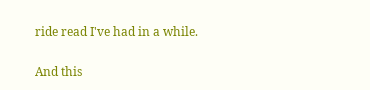ride read I've had in a while.

And this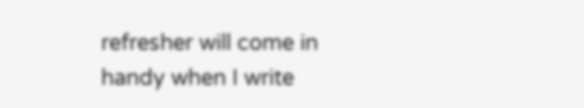refresher will come in handy when I write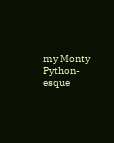my Monty Python-esque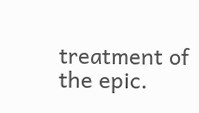treatment of the epic.